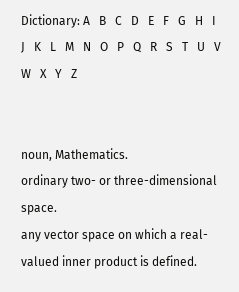Dictionary: A   B   C   D   E   F   G   H   I   J   K   L   M   N   O   P   Q   R   S   T   U   V   W   X   Y   Z


noun, Mathematics.
ordinary two- or three-dimensional space.
any vector space on which a real-valued inner product is defined.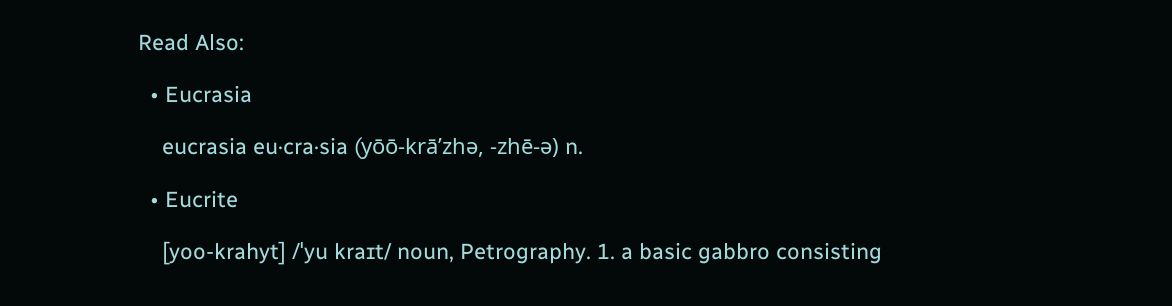Read Also:

  • Eucrasia

    eucrasia eu·cra·sia (yōō-krā’zhə, -zhē-ə) n.

  • Eucrite

    [yoo-krahyt] /ˈyu kraɪt/ noun, Petrography. 1. a basic gabbro consisting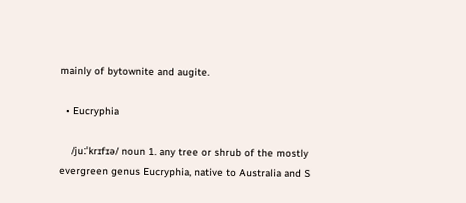mainly of bytownite and augite.

  • Eucryphia

    /juːˈkrɪfɪə/ noun 1. any tree or shrub of the mostly evergreen genus Eucryphia, native to Australia and S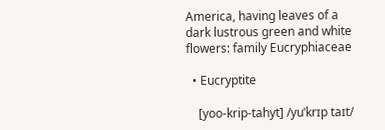America, having leaves of a dark lustrous green and white flowers: family Eucryphiaceae

  • Eucryptite

    [yoo-krip-tahyt] /yuˈkrɪp taɪt/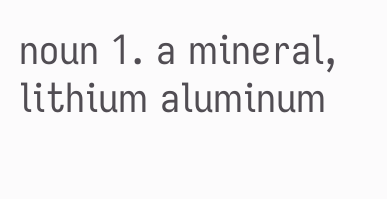noun 1. a mineral, lithium aluminum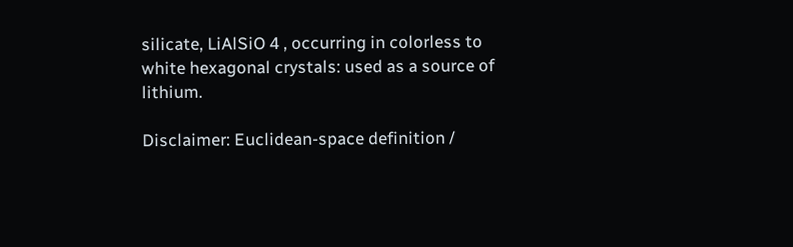silicate, LiAlSiO 4 , occurring in colorless to white hexagonal crystals: used as a source of lithium.

Disclaimer: Euclidean-space definition /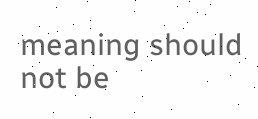meaning should not be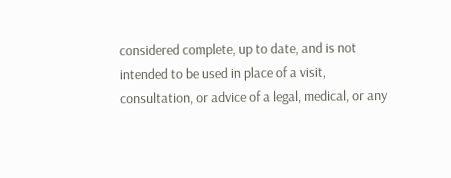considered complete, up to date, and is not intended to be used in place of a visit, consultation, or advice of a legal, medical, or any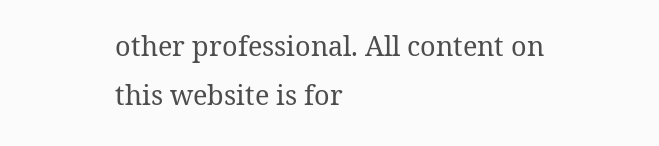other professional. All content on this website is for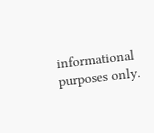informational purposes only.